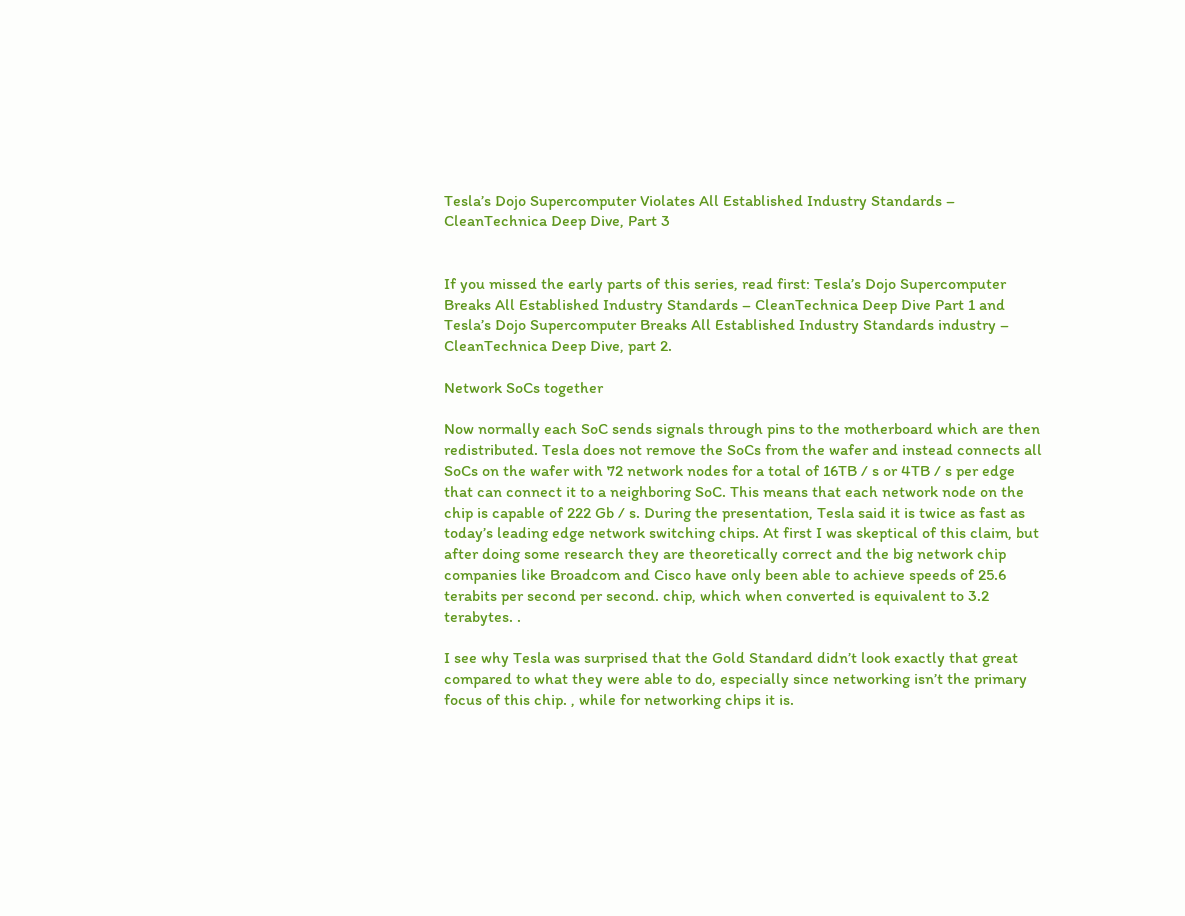Tesla’s Dojo Supercomputer Violates All Established Industry Standards – CleanTechnica Deep Dive, Part 3


If you missed the early parts of this series, read first: Tesla’s Dojo Supercomputer Breaks All Established Industry Standards – CleanTechnica Deep Dive Part 1 and Tesla’s Dojo Supercomputer Breaks All Established Industry Standards industry – CleanTechnica Deep Dive, part 2.

Network SoCs together

Now normally each SoC sends signals through pins to the motherboard which are then redistributed. Tesla does not remove the SoCs from the wafer and instead connects all SoCs on the wafer with 72 network nodes for a total of 16TB / s or 4TB / s per edge that can connect it to a neighboring SoC. This means that each network node on the chip is capable of 222 Gb / s. During the presentation, Tesla said it is twice as fast as today’s leading edge network switching chips. At first I was skeptical of this claim, but after doing some research they are theoretically correct and the big network chip companies like Broadcom and Cisco have only been able to achieve speeds of 25.6 terabits per second per second. chip, which when converted is equivalent to 3.2 terabytes. .

I see why Tesla was surprised that the Gold Standard didn’t look exactly that great compared to what they were able to do, especially since networking isn’t the primary focus of this chip. , while for networking chips it is.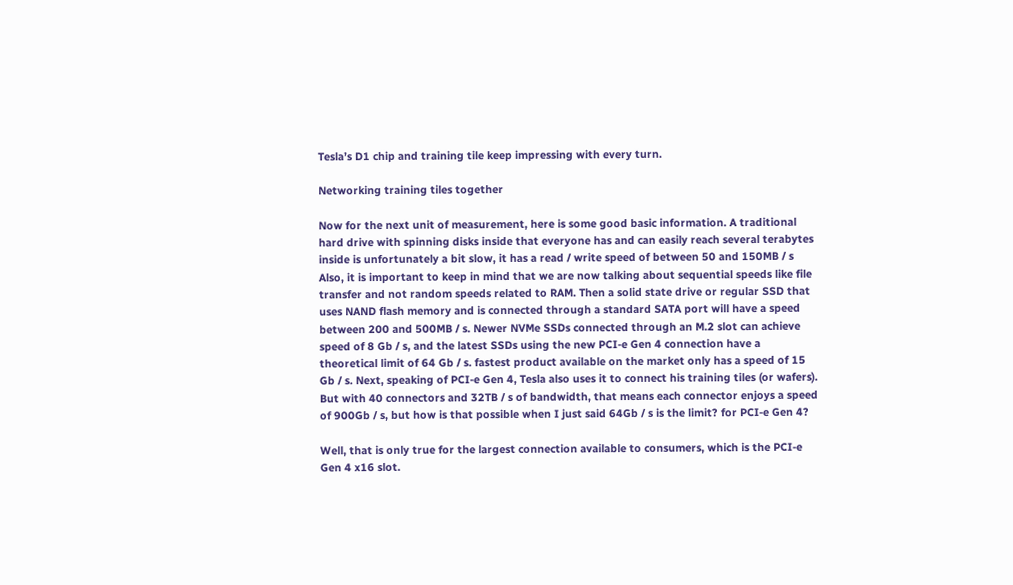Tesla’s D1 chip and training tile keep impressing with every turn.

Networking training tiles together

Now for the next unit of measurement, here is some good basic information. A traditional hard drive with spinning disks inside that everyone has and can easily reach several terabytes inside is unfortunately a bit slow, it has a read / write speed of between 50 and 150MB / s Also, it is important to keep in mind that we are now talking about sequential speeds like file transfer and not random speeds related to RAM. Then a solid state drive or regular SSD that uses NAND flash memory and is connected through a standard SATA port will have a speed between 200 and 500MB / s. Newer NVMe SSDs connected through an M.2 slot can achieve speed of 8 Gb / s, and the latest SSDs using the new PCI-e Gen 4 connection have a theoretical limit of 64 Gb / s. fastest product available on the market only has a speed of 15 Gb / s. Next, speaking of PCI-e Gen 4, Tesla also uses it to connect his training tiles (or wafers). But with 40 connectors and 32TB / s of bandwidth, that means each connector enjoys a speed of 900Gb / s, but how is that possible when I just said 64Gb / s is the limit? for PCI-e Gen 4?

Well, that is only true for the largest connection available to consumers, which is the PCI-e Gen 4 x16 slot.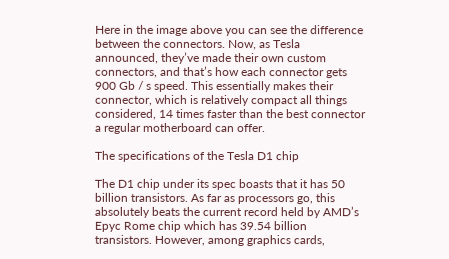Here in the image above you can see the difference between the connectors. Now, as Tesla announced, they’ve made their own custom connectors, and that’s how each connector gets 900 Gb / s speed. This essentially makes their connector, which is relatively compact all things considered, 14 times faster than the best connector a regular motherboard can offer.

The specifications of the Tesla D1 chip

The D1 chip under its spec boasts that it has 50 billion transistors. As far as processors go, this absolutely beats the current record held by AMD’s Epyc Rome chip which has 39.54 billion transistors. However, among graphics cards,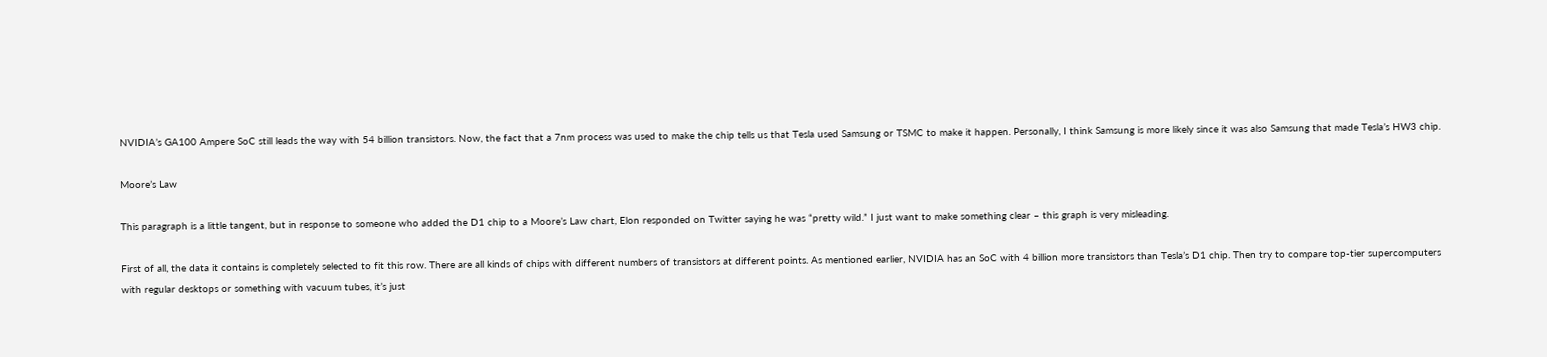NVIDIA’s GA100 Ampere SoC still leads the way with 54 billion transistors. Now, the fact that a 7nm process was used to make the chip tells us that Tesla used Samsung or TSMC to make it happen. Personally, I think Samsung is more likely since it was also Samsung that made Tesla’s HW3 chip.

Moore’s Law

This paragraph is a little tangent, but in response to someone who added the D1 chip to a Moore’s Law chart, Elon responded on Twitter saying he was “pretty wild.” I just want to make something clear – this graph is very misleading.

First of all, the data it contains is completely selected to fit this row. There are all kinds of chips with different numbers of transistors at different points. As mentioned earlier, NVIDIA has an SoC with 4 billion more transistors than Tesla’s D1 chip. Then try to compare top-tier supercomputers with regular desktops or something with vacuum tubes, it’s just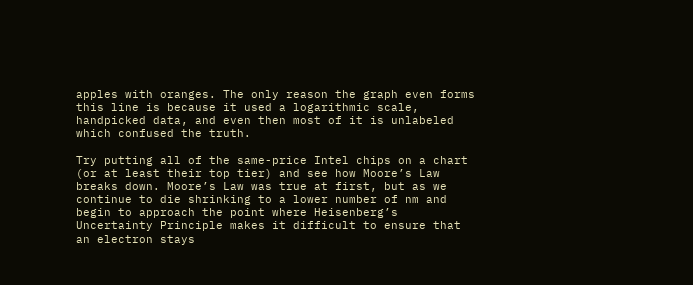apples with oranges. The only reason the graph even forms this line is because it used a logarithmic scale, handpicked data, and even then most of it is unlabeled which confused the truth.

Try putting all of the same-price Intel chips on a chart (or at least their top tier) and see how Moore’s Law breaks down. Moore’s Law was true at first, but as we continue to die shrinking to a lower number of nm and begin to approach the point where Heisenberg’s Uncertainty Principle makes it difficult to ensure that an electron stays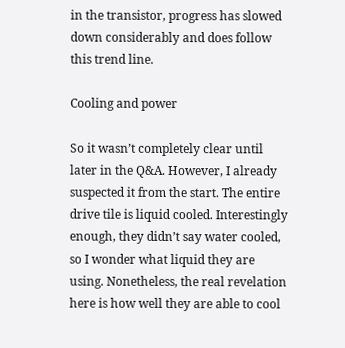in the transistor, progress has slowed down considerably and does follow this trend line.

Cooling and power

So it wasn’t completely clear until later in the Q&A. However, I already suspected it from the start. The entire drive tile is liquid cooled. Interestingly enough, they didn’t say water cooled, so I wonder what liquid they are using. Nonetheless, the real revelation here is how well they are able to cool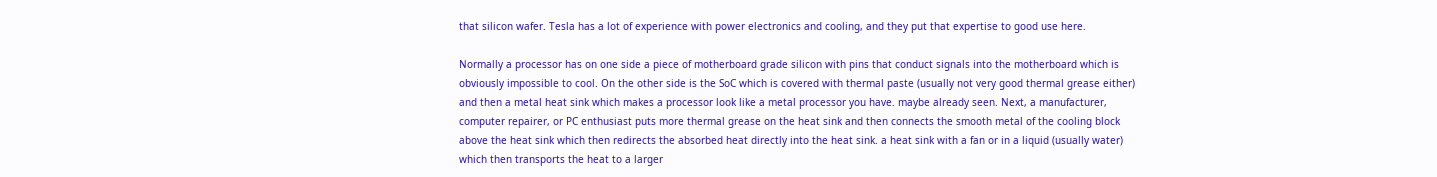that silicon wafer. Tesla has a lot of experience with power electronics and cooling, and they put that expertise to good use here.

Normally a processor has on one side a piece of motherboard grade silicon with pins that conduct signals into the motherboard which is obviously impossible to cool. On the other side is the SoC which is covered with thermal paste (usually not very good thermal grease either) and then a metal heat sink which makes a processor look like a metal processor you have. maybe already seen. Next, a manufacturer, computer repairer, or PC enthusiast puts more thermal grease on the heat sink and then connects the smooth metal of the cooling block above the heat sink which then redirects the absorbed heat directly into the heat sink. a heat sink with a fan or in a liquid (usually water) which then transports the heat to a larger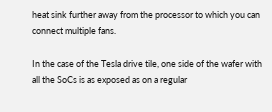heat sink further away from the processor to which you can connect multiple fans.

In the case of the Tesla drive tile, one side of the wafer with all the SoCs is as exposed as on a regular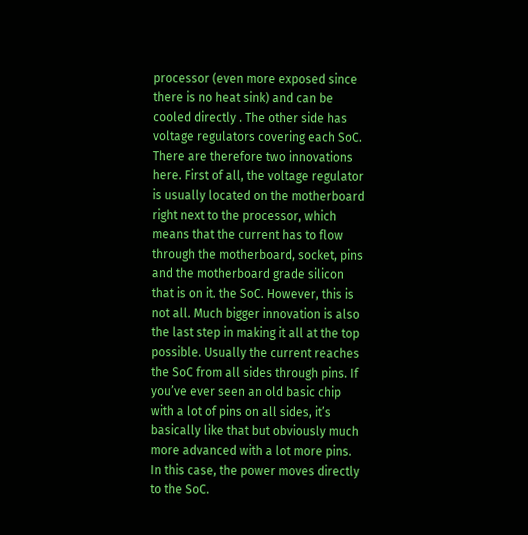processor (even more exposed since there is no heat sink) and can be cooled directly . The other side has voltage regulators covering each SoC. There are therefore two innovations here. First of all, the voltage regulator is usually located on the motherboard right next to the processor, which means that the current has to flow through the motherboard, socket, pins and the motherboard grade silicon that is on it. the SoC. However, this is not all. Much bigger innovation is also the last step in making it all at the top possible. Usually the current reaches the SoC from all sides through pins. If you’ve ever seen an old basic chip with a lot of pins on all sides, it’s basically like that but obviously much more advanced with a lot more pins. In this case, the power moves directly to the SoC.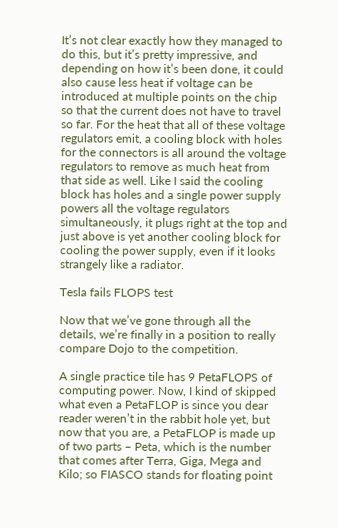It’s not clear exactly how they managed to do this, but it’s pretty impressive, and depending on how it’s been done, it could also cause less heat if voltage can be introduced at multiple points on the chip so that the current does not have to travel so far. For the heat that all of these voltage regulators emit, a cooling block with holes for the connectors is all around the voltage regulators to remove as much heat from that side as well. Like I said the cooling block has holes and a single power supply powers all the voltage regulators simultaneously, it plugs right at the top and just above is yet another cooling block for cooling the power supply, even if it looks strangely like a radiator.

Tesla fails FLOPS test

Now that we’ve gone through all the details, we’re finally in a position to really compare Dojo to the competition.

A single practice tile has 9 PetaFLOPS of computing power. Now, I kind of skipped what even a PetaFLOP is since you dear reader weren’t in the rabbit hole yet, but now that you are, a PetaFLOP is made up of two parts – Peta, which is the number that comes after Terra, Giga, Mega and Kilo; so FIASCO stands for floating point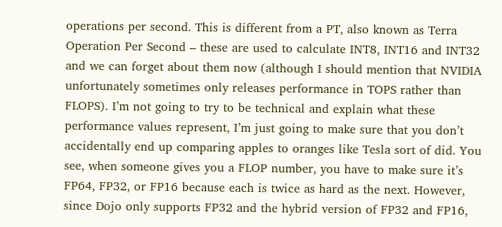operations per second. This is different from a PT, also known as Terra Operation Per Second – these are used to calculate INT8, INT16 and INT32 and we can forget about them now (although I should mention that NVIDIA unfortunately sometimes only releases performance in TOPS rather than FLOPS). I’m not going to try to be technical and explain what these performance values represent, I’m just going to make sure that you don’t accidentally end up comparing apples to oranges like Tesla sort of did. You see, when someone gives you a FLOP number, you have to make sure it’s FP64, FP32, or FP16 because each is twice as hard as the next. However, since Dojo only supports FP32 and the hybrid version of FP32 and FP16,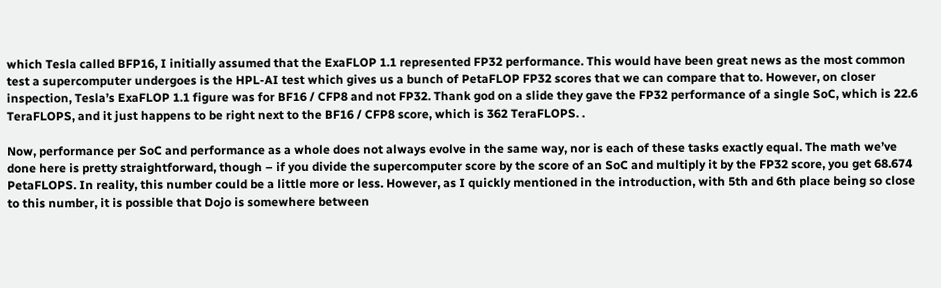which Tesla called BFP16, I initially assumed that the ExaFLOP 1.1 represented FP32 performance. This would have been great news as the most common test a supercomputer undergoes is the HPL-AI test which gives us a bunch of PetaFLOP FP32 scores that we can compare that to. However, on closer inspection, Tesla’s ExaFLOP 1.1 figure was for BF16 / CFP8 and not FP32. Thank god on a slide they gave the FP32 performance of a single SoC, which is 22.6 TeraFLOPS, and it just happens to be right next to the BF16 / CFP8 score, which is 362 TeraFLOPS. .

Now, performance per SoC and performance as a whole does not always evolve in the same way, nor is each of these tasks exactly equal. The math we’ve done here is pretty straightforward, though – if you divide the supercomputer score by the score of an SoC and multiply it by the FP32 score, you get 68.674 PetaFLOPS. In reality, this number could be a little more or less. However, as I quickly mentioned in the introduction, with 5th and 6th place being so close to this number, it is possible that Dojo is somewhere between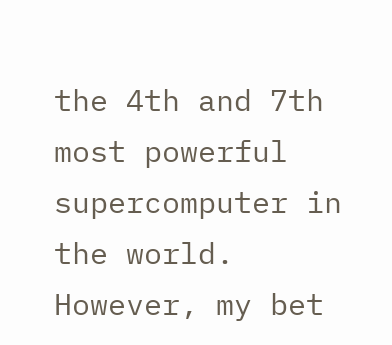the 4th and 7th most powerful supercomputer in the world. However, my bet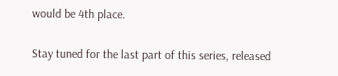would be 4th place.

Stay tuned for the last part of this series, released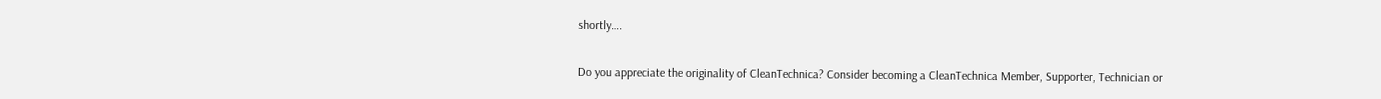shortly….

Do you appreciate the originality of CleanTechnica? Consider becoming a CleanTechnica Member, Supporter, Technician or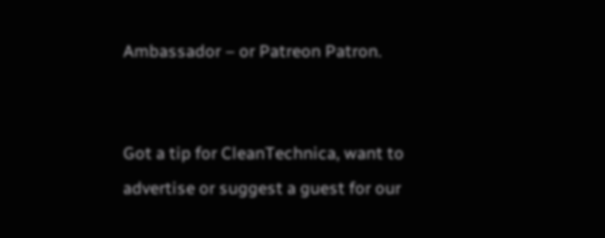Ambassador – or Patreon Patron.


Got a tip for CleanTechnica, want to advertise or suggest a guest for our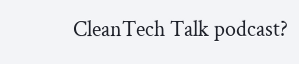CleanTech Talk podcast?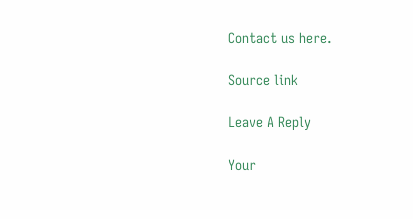Contact us here.

Source link

Leave A Reply

Your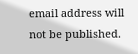email address will not be published.